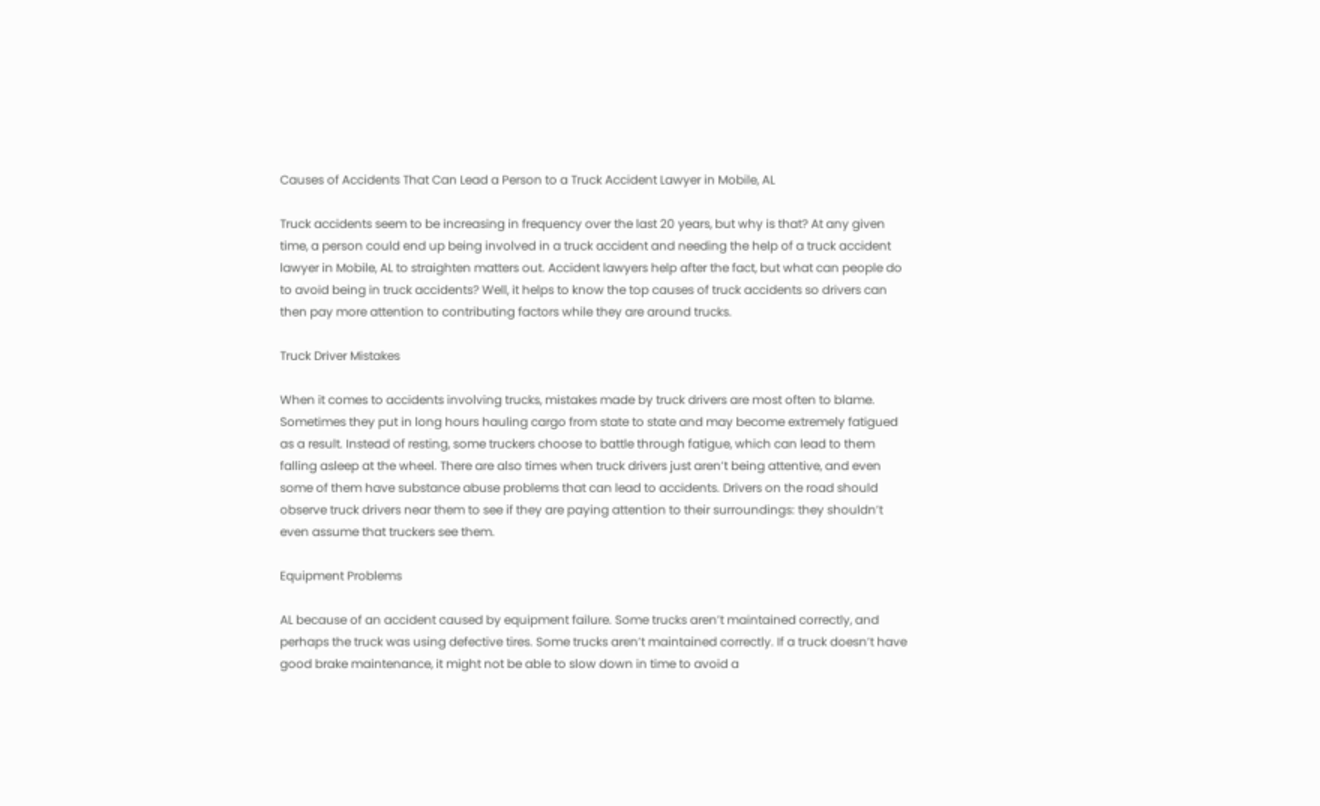Causes of Accidents That Can Lead a Person to a Truck Accident Lawyer in Mobile, AL

Truck accidents seem to be increasing in frequency over the last 20 years, but why is that? At any given time, a person could end up being involved in a truck accident and needing the help of a truck accident lawyer in Mobile, AL to straighten matters out. Accident lawyers help after the fact, but what can people do to avoid being in truck accidents? Well, it helps to know the top causes of truck accidents so drivers can then pay more attention to contributing factors while they are around trucks.

Truck Driver Mistakes

When it comes to accidents involving trucks, mistakes made by truck drivers are most often to blame. Sometimes they put in long hours hauling cargo from state to state and may become extremely fatigued as a result. Instead of resting, some truckers choose to battle through fatigue, which can lead to them falling asleep at the wheel. There are also times when truck drivers just aren’t being attentive, and even some of them have substance abuse problems that can lead to accidents. Drivers on the road should observe truck drivers near them to see if they are paying attention to their surroundings: they shouldn’t even assume that truckers see them.

Equipment Problems

AL because of an accident caused by equipment failure. Some trucks aren’t maintained correctly, and perhaps the truck was using defective tires. Some trucks aren’t maintained correctly. If a truck doesn’t have good brake maintenance, it might not be able to slow down in time to avoid a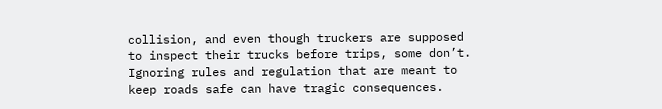collision, and even though truckers are supposed to inspect their trucks before trips, some don’t. Ignoring rules and regulation that are meant to keep roads safe can have tragic consequences.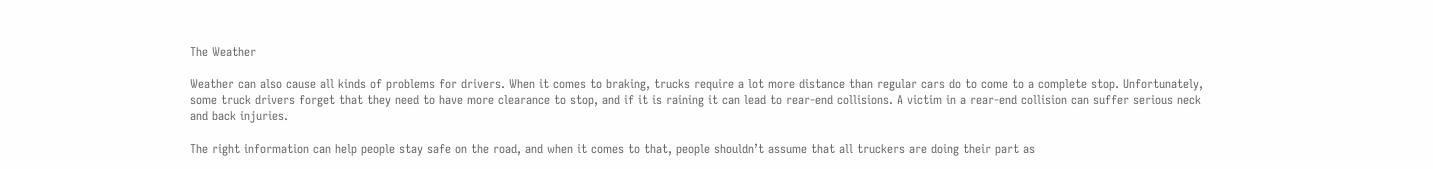The Weather

Weather can also cause all kinds of problems for drivers. When it comes to braking, trucks require a lot more distance than regular cars do to come to a complete stop. Unfortunately, some truck drivers forget that they need to have more clearance to stop, and if it is raining it can lead to rear-end collisions. A victim in a rear-end collision can suffer serious neck and back injuries.

The right information can help people stay safe on the road, and when it comes to that, people shouldn’t assume that all truckers are doing their part as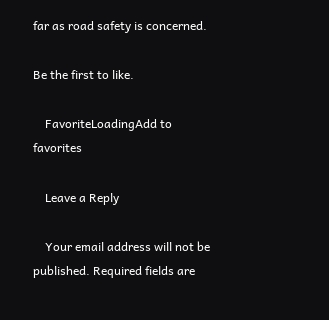far as road safety is concerned.

Be the first to like.

    FavoriteLoadingAdd to favorites

    Leave a Reply

    Your email address will not be published. Required fields are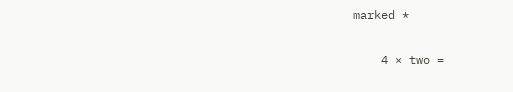marked *

    4 × two =